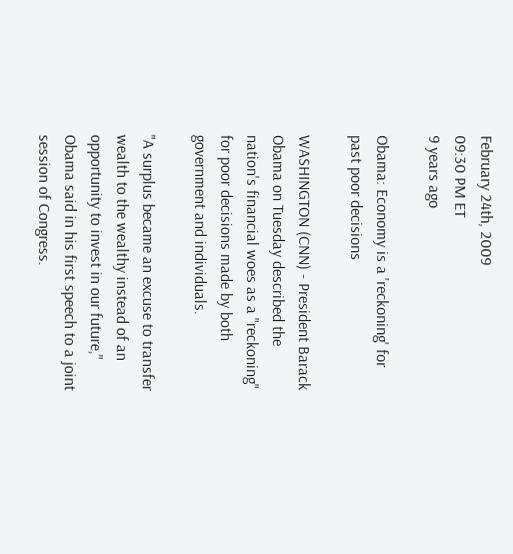February 24th, 2009
09:30 PM ET
9 years ago

Obama: Economy is a 'reckoning' for past poor decisions

WASHINGTON (CNN) - President Barack Obama on Tuesday described the nation's financial woes as a "reckoning" for poor decisions made by both government and individuals.

"A surplus became an excuse to transfer wealth to the wealthy instead of an opportunity to invest in our future," Obama said in his first speech to a joint session of Congress.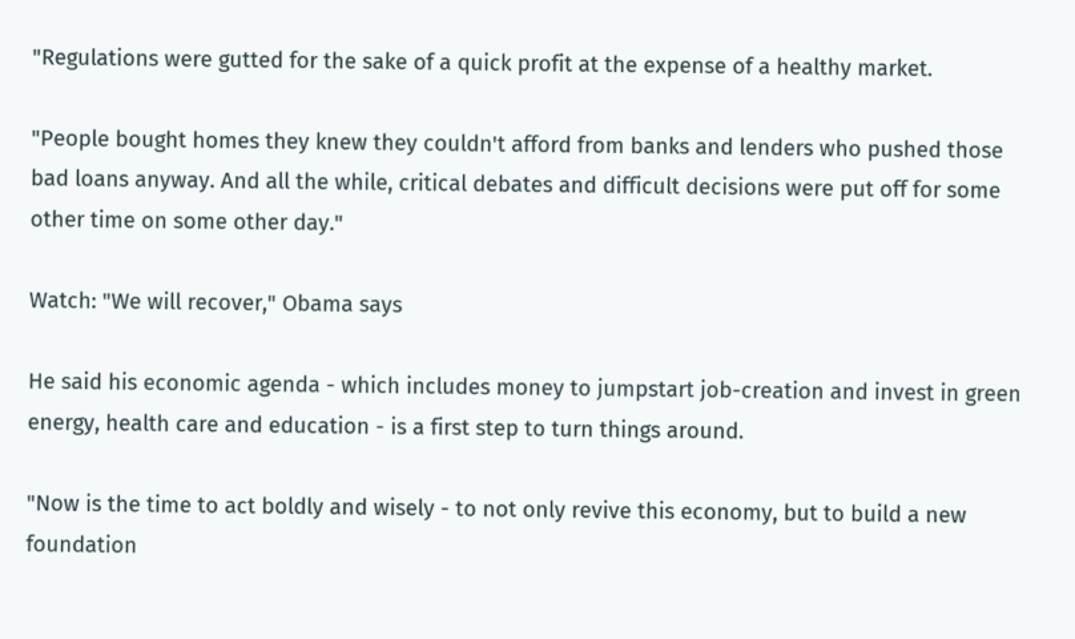"Regulations were gutted for the sake of a quick profit at the expense of a healthy market.

"People bought homes they knew they couldn't afford from banks and lenders who pushed those bad loans anyway. And all the while, critical debates and difficult decisions were put off for some other time on some other day."

Watch: "We will recover," Obama says

He said his economic agenda - which includes money to jumpstart job-creation and invest in green energy, health care and education - is a first step to turn things around.

"Now is the time to act boldly and wisely - to not only revive this economy, but to build a new foundation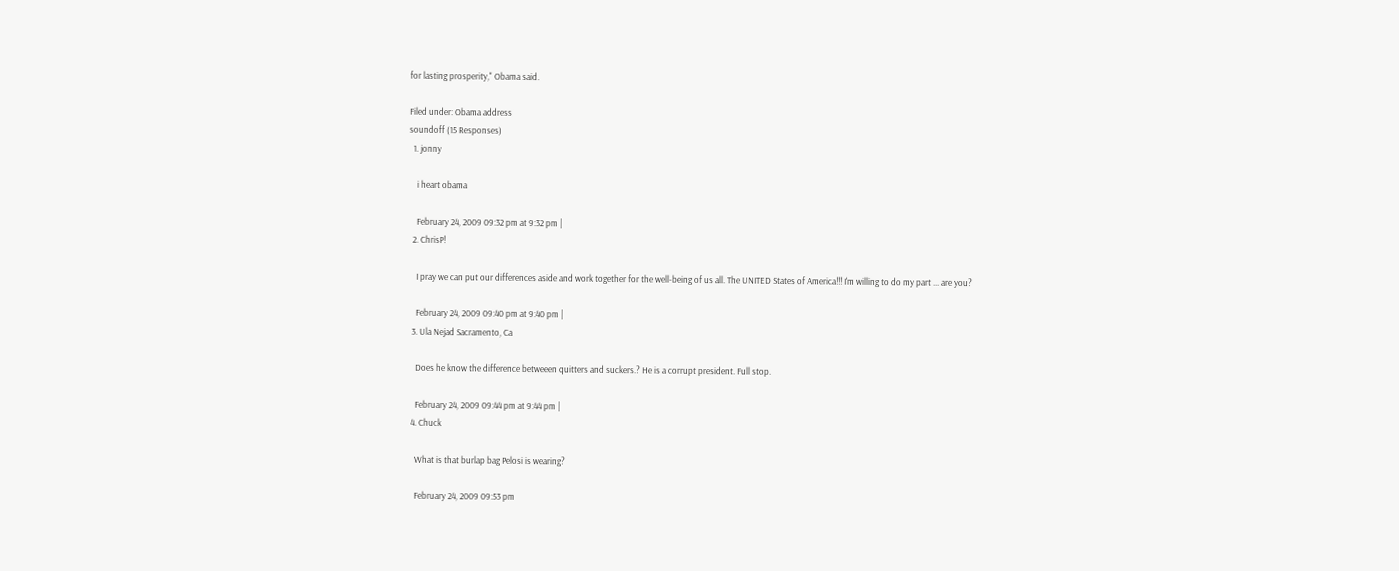for lasting prosperity," Obama said.

Filed under: Obama address
soundoff (15 Responses)
  1. jonny

    i heart obama

    February 24, 2009 09:32 pm at 9:32 pm |
  2. ChrisP!

    I pray we can put our differences aside and work together for the well-being of us all. The UNITED States of America!!! I'm willing to do my part ... are you?

    February 24, 2009 09:40 pm at 9:40 pm |
  3. Ula Nejad Sacramento, Ca

    Does he know the difference betweeen quitters and suckers.? He is a corrupt president. Full stop.

    February 24, 2009 09:44 pm at 9:44 pm |
  4. Chuck

    What is that burlap bag Pelosi is wearing?

    February 24, 2009 09:53 pm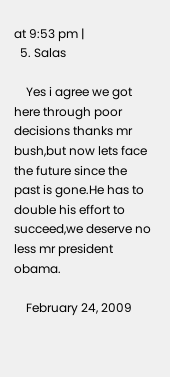at 9:53 pm |
  5. Salas

    Yes i agree we got here through poor decisions thanks mr bush,but now lets face the future since the past is gone.He has to double his effort to succeed,we deserve no less mr president obama.

    February 24, 2009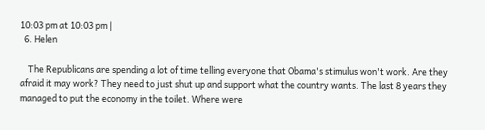10:03 pm at 10:03 pm |
  6. Helen

    The Republicans are spending a lot of time telling everyone that Obama's stimulus won't work. Are they afraid it may work? They need to just shut up and support what the country wants. The last 8 years they managed to put the economy in the toilet. Where were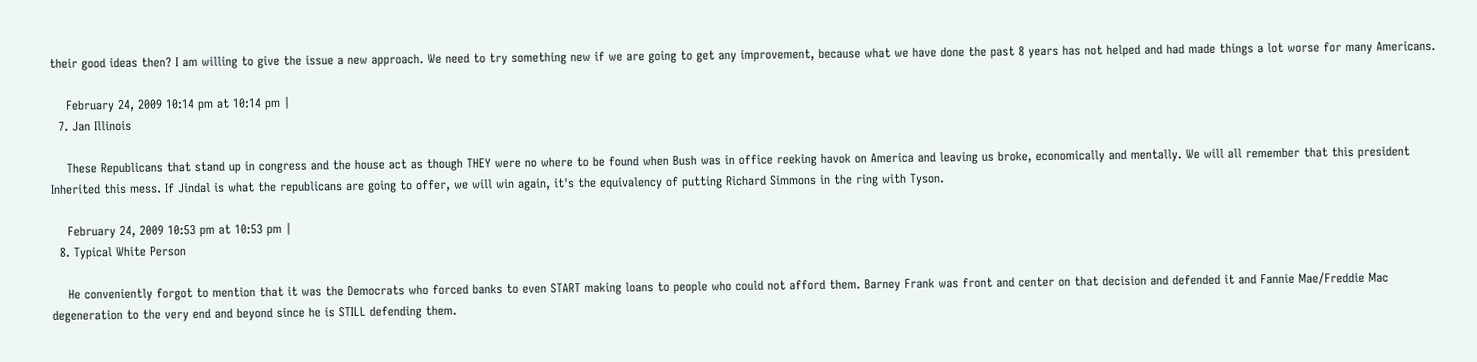their good ideas then? I am willing to give the issue a new approach. We need to try something new if we are going to get any improvement, because what we have done the past 8 years has not helped and had made things a lot worse for many Americans.

    February 24, 2009 10:14 pm at 10:14 pm |
  7. Jan Illinois

    These Republicans that stand up in congress and the house act as though THEY were no where to be found when Bush was in office reeking havok on America and leaving us broke, economically and mentally. We will all remember that this president Inherited this mess. If Jindal is what the republicans are going to offer, we will win again, it's the equivalency of putting Richard Simmons in the ring with Tyson.

    February 24, 2009 10:53 pm at 10:53 pm |
  8. Typical White Person

    He conveniently forgot to mention that it was the Democrats who forced banks to even START making loans to people who could not afford them. Barney Frank was front and center on that decision and defended it and Fannie Mae/Freddie Mac degeneration to the very end and beyond since he is STILL defending them.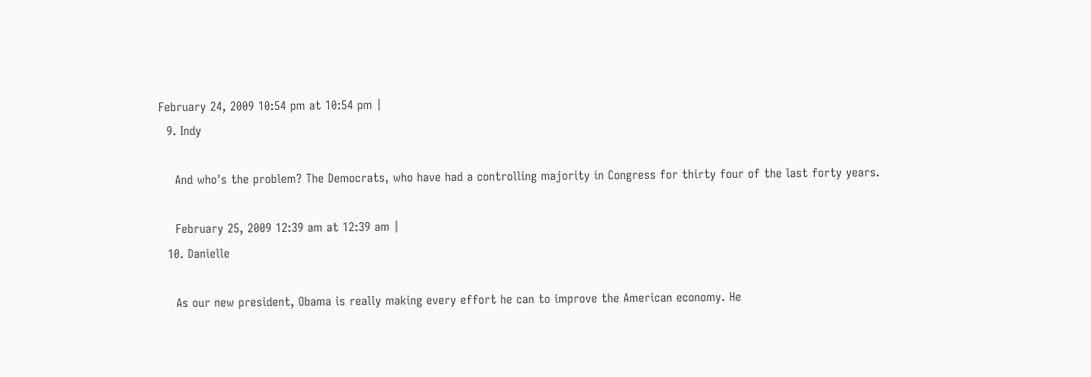February 24, 2009 10:54 pm at 10:54 pm |
  9. Indy

    And who's the problem? The Democrats, who have had a controlling majority in Congress for thirty four of the last forty years.

    February 25, 2009 12:39 am at 12:39 am |
  10. Danielle

    As our new president, Obama is really making every effort he can to improve the American economy. He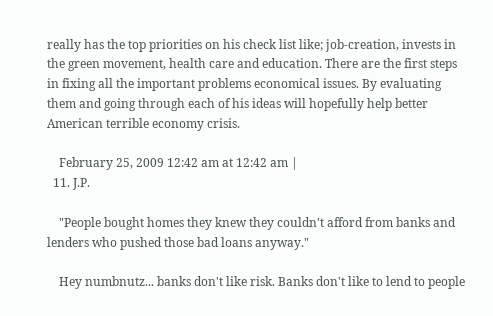really has the top priorities on his check list like; job-creation, invests in the green movement, health care and education. There are the first steps in fixing all the important problems economical issues. By evaluating them and going through each of his ideas will hopefully help better American terrible economy crisis.

    February 25, 2009 12:42 am at 12:42 am |
  11. J.P.

    "People bought homes they knew they couldn't afford from banks and lenders who pushed those bad loans anyway."

    Hey numbnutz... banks don't like risk. Banks don't like to lend to people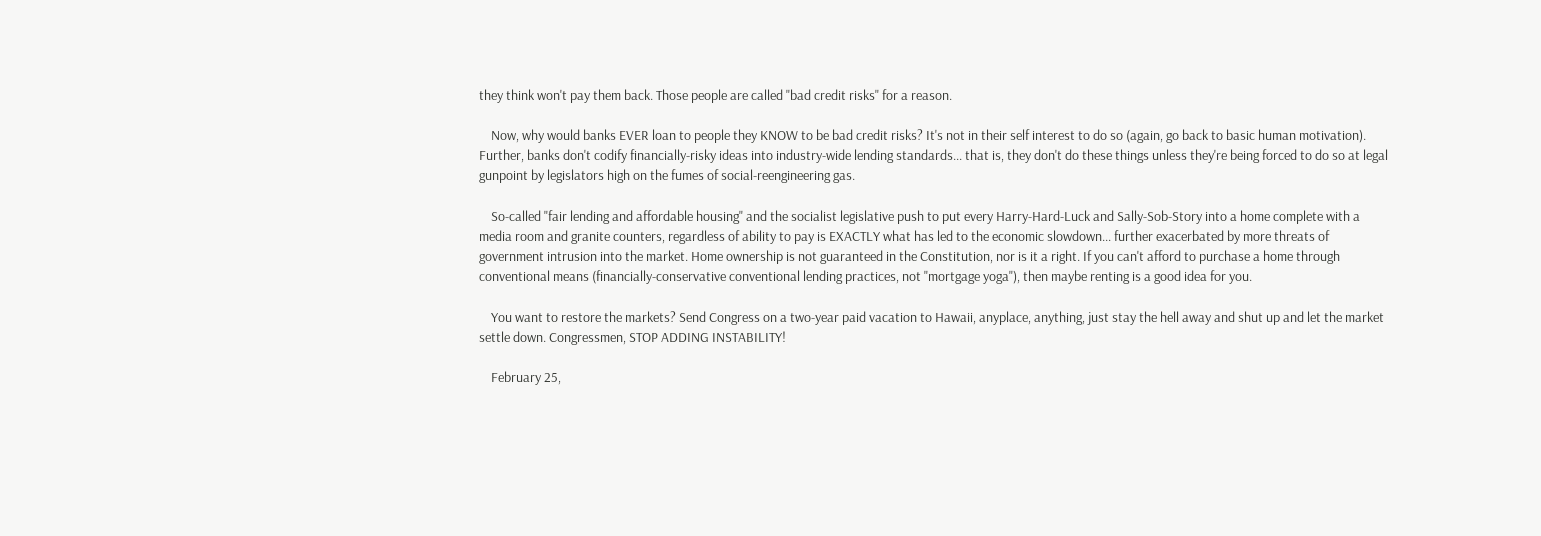they think won't pay them back. Those people are called "bad credit risks" for a reason.

    Now, why would banks EVER loan to people they KNOW to be bad credit risks? It's not in their self interest to do so (again, go back to basic human motivation). Further, banks don't codify financially-risky ideas into industry-wide lending standards... that is, they don't do these things unless they're being forced to do so at legal gunpoint by legislators high on the fumes of social-reengineering gas.

    So-called "fair lending and affordable housing" and the socialist legislative push to put every Harry-Hard-Luck and Sally-Sob-Story into a home complete with a media room and granite counters, regardless of ability to pay is EXACTLY what has led to the economic slowdown... further exacerbated by more threats of government intrusion into the market. Home ownership is not guaranteed in the Constitution, nor is it a right. If you can't afford to purchase a home through conventional means (financially-conservative conventional lending practices, not "mortgage yoga"), then maybe renting is a good idea for you.

    You want to restore the markets? Send Congress on a two-year paid vacation to Hawaii, anyplace, anything, just stay the hell away and shut up and let the market settle down. Congressmen, STOP ADDING INSTABILITY!

    February 25,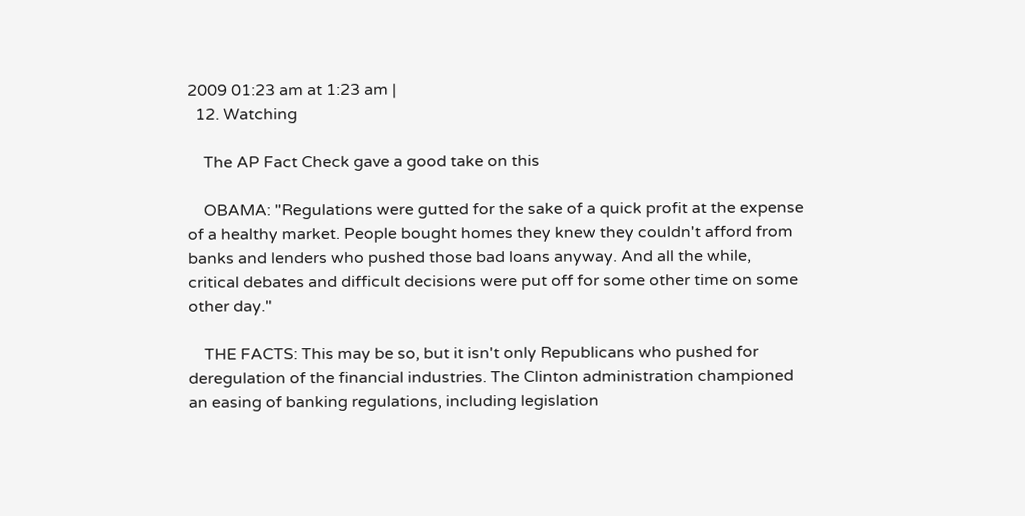2009 01:23 am at 1:23 am |
  12. Watching

    The AP Fact Check gave a good take on this

    OBAMA: "Regulations were gutted for the sake of a quick profit at the expense of a healthy market. People bought homes they knew they couldn't afford from banks and lenders who pushed those bad loans anyway. And all the while, critical debates and difficult decisions were put off for some other time on some other day."

    THE FACTS: This may be so, but it isn't only Republicans who pushed for deregulation of the financial industries. The Clinton administration championed an easing of banking regulations, including legislation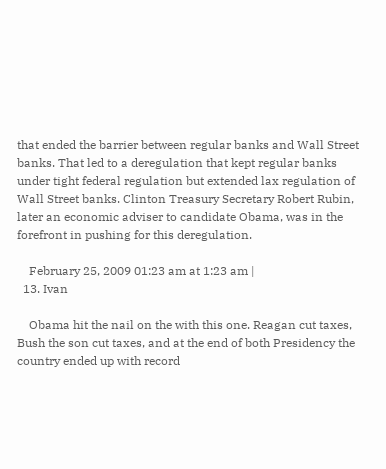that ended the barrier between regular banks and Wall Street banks. That led to a deregulation that kept regular banks under tight federal regulation but extended lax regulation of Wall Street banks. Clinton Treasury Secretary Robert Rubin, later an economic adviser to candidate Obama, was in the forefront in pushing for this deregulation.

    February 25, 2009 01:23 am at 1:23 am |
  13. Ivan

    Obama hit the nail on the with this one. Reagan cut taxes, Bush the son cut taxes, and at the end of both Presidency the country ended up with record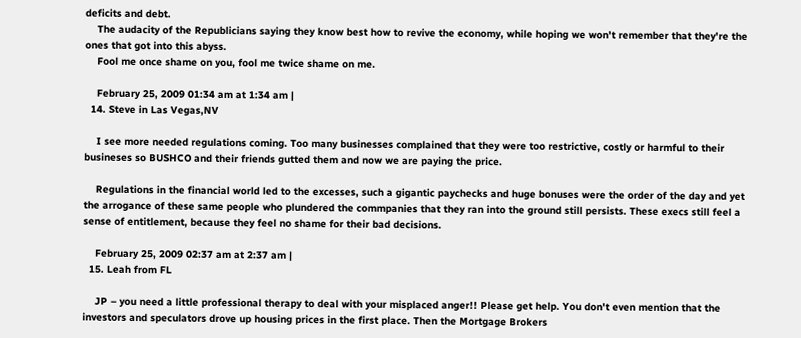deficits and debt.
    The audacity of the Republicians saying they know best how to revive the economy, while hoping we won't remember that they're the ones that got into this abyss.
    Fool me once shame on you, fool me twice shame on me.

    February 25, 2009 01:34 am at 1:34 am |
  14. Steve in Las Vegas,NV

    I see more needed regulations coming. Too many businesses complained that they were too restrictive, costly or harmful to their busineses so BUSHCO and their friends gutted them and now we are paying the price.

    Regulations in the financial world led to the excesses, such a gigantic paychecks and huge bonuses were the order of the day and yet the arrogance of these same people who plundered the commpanies that they ran into the ground still persists. These execs still feel a sense of entitlement, because they feel no shame for their bad decisions.

    February 25, 2009 02:37 am at 2:37 am |
  15. Leah from FL

    JP – you need a little professional therapy to deal with your misplaced anger!! Please get help. You don't even mention that the investors and speculators drove up housing prices in the first place. Then the Mortgage Brokers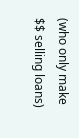(who only make $$ selling loans)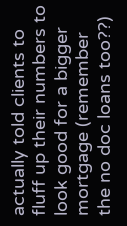actually told clients to fluff up their numbers to look good for a bigger mortgage (remember the no doc loans too??)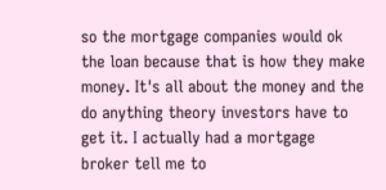so the mortgage companies would ok the loan because that is how they make money. It's all about the money and the do anything theory investors have to get it. I actually had a mortgage broker tell me to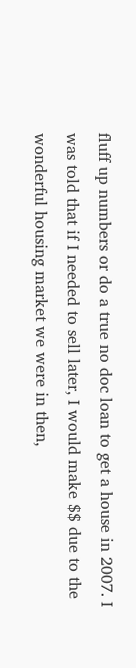fluff up numbers or do a true no doc loan to get a house in 2007. I was told that if I needed to sell later, I would make $$ due to the wonderful housing market we were in then,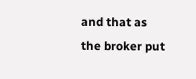and that as the broker put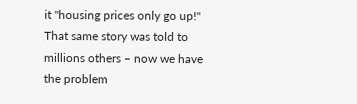it "housing prices only go up!" That same story was told to millions others – now we have the problem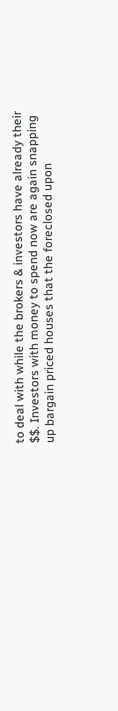to deal with while the brokers & investors have already their $$. Investors with money to spend now are again snapping up bargain priced houses that the foreclosed upon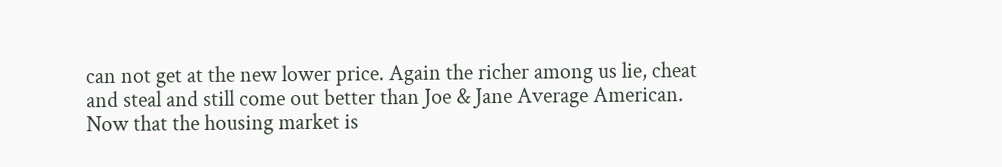can not get at the new lower price. Again the richer among us lie, cheat and steal and still come out better than Joe & Jane Average American. Now that the housing market is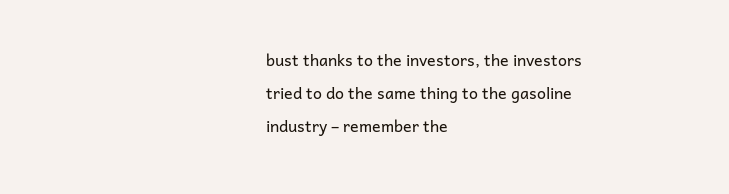bust thanks to the investors, the investors tried to do the same thing to the gasoline industry – remember the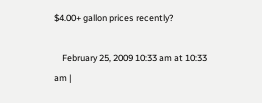$4.00+ gallon prices recently?

    February 25, 2009 10:33 am at 10:33 am |